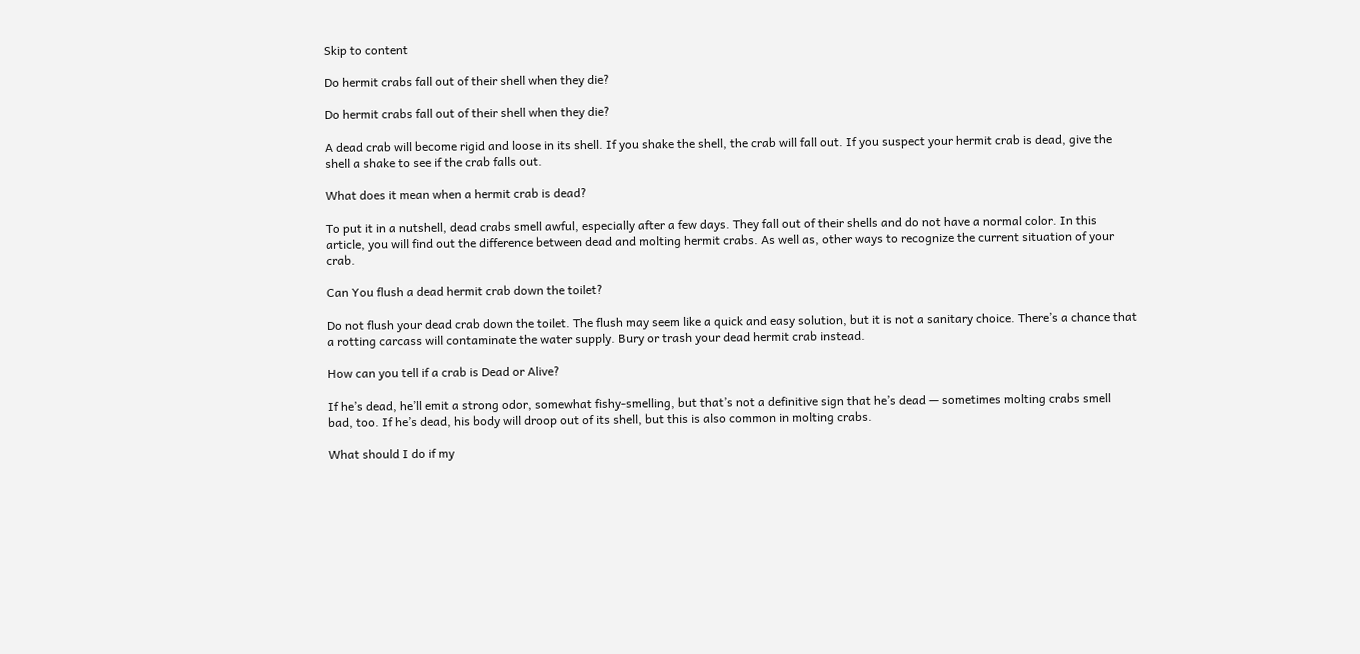Skip to content

Do hermit crabs fall out of their shell when they die?

Do hermit crabs fall out of their shell when they die?

A dead crab will become rigid and loose in its shell. If you shake the shell, the crab will fall out. If you suspect your hermit crab is dead, give the shell a shake to see if the crab falls out.

What does it mean when a hermit crab is dead?

To put it in a nutshell, dead crabs smell awful, especially after a few days. They fall out of their shells and do not have a normal color. In this article, you will find out the difference between dead and molting hermit crabs. As well as, other ways to recognize the current situation of your crab.

Can You flush a dead hermit crab down the toilet?

Do not flush your dead crab down the toilet. The flush may seem like a quick and easy solution, but it is not a sanitary choice. There’s a chance that a rotting carcass will contaminate the water supply. Bury or trash your dead hermit crab instead.

How can you tell if a crab is Dead or Alive?

If he’s dead, he’ll emit a strong odor, somewhat fishy-smelling, but that’s not a definitive sign that he’s dead — sometimes molting crabs smell bad, too. If he’s dead, his body will droop out of its shell, but this is also common in molting crabs.

What should I do if my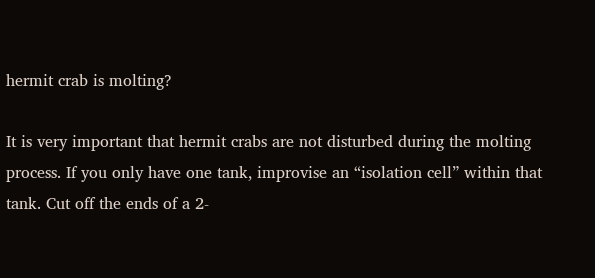hermit crab is molting?

It is very important that hermit crabs are not disturbed during the molting process. If you only have one tank, improvise an “isolation cell” within that tank. Cut off the ends of a 2-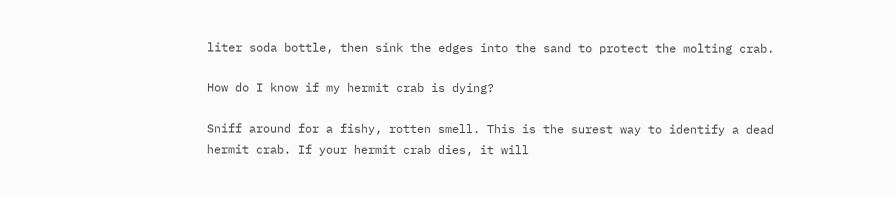liter soda bottle, then sink the edges into the sand to protect the molting crab.

How do I know if my hermit crab is dying?

Sniff around for a fishy, rotten smell. This is the surest way to identify a dead hermit crab. If your hermit crab dies, it will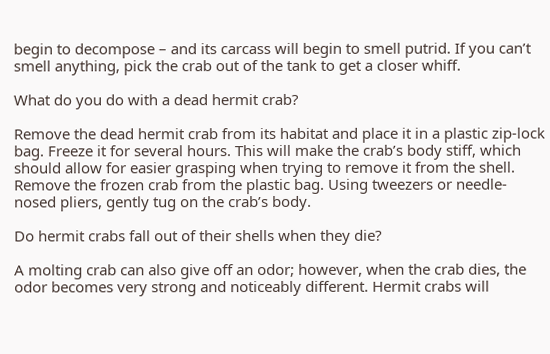begin to decompose – and its carcass will begin to smell putrid. If you can’t smell anything, pick the crab out of the tank to get a closer whiff.

What do you do with a dead hermit crab?

Remove the dead hermit crab from its habitat and place it in a plastic zip-lock bag. Freeze it for several hours. This will make the crab’s body stiff, which should allow for easier grasping when trying to remove it from the shell. Remove the frozen crab from the plastic bag. Using tweezers or needle-nosed pliers, gently tug on the crab’s body.

Do hermit crabs fall out of their shells when they die?

A molting crab can also give off an odor; however, when the crab dies, the odor becomes very strong and noticeably different. Hermit crabs will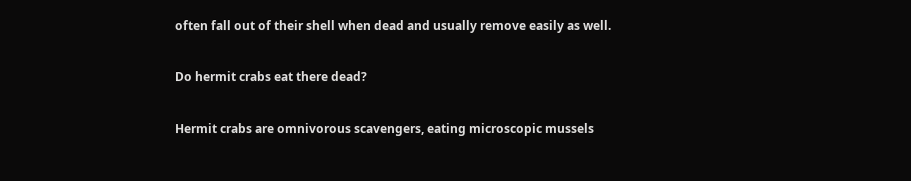often fall out of their shell when dead and usually remove easily as well.

Do hermit crabs eat there dead?

Hermit crabs are omnivorous scavengers, eating microscopic mussels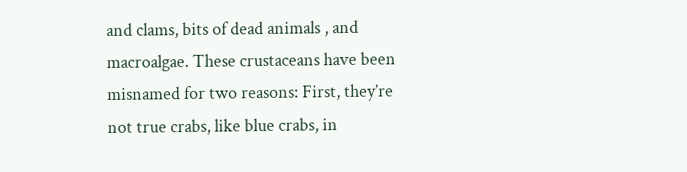and clams, bits of dead animals , and macroalgae. These crustaceans have been misnamed for two reasons: First, they’re not true crabs, like blue crabs, in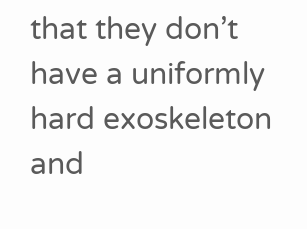that they don’t have a uniformly hard exoskeleton and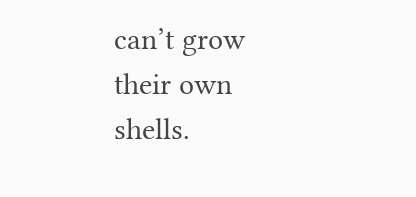can’t grow their own shells.